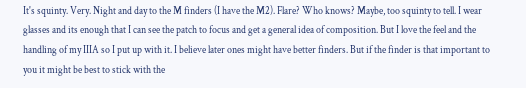It's squinty. Very. Night and day to the M finders (I have the M2). Flare? Who knows? Maybe, too squinty to tell. I wear glasses and its enough that I can see the patch to focus and get a general idea of composition. But I love the feel and the handling of my IIIA so I put up with it. I believe later ones might have better finders. But if the finder is that important to you it might be best to stick with the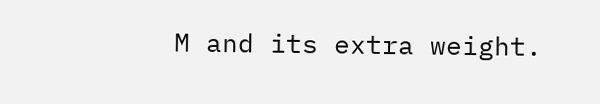M and its extra weight.